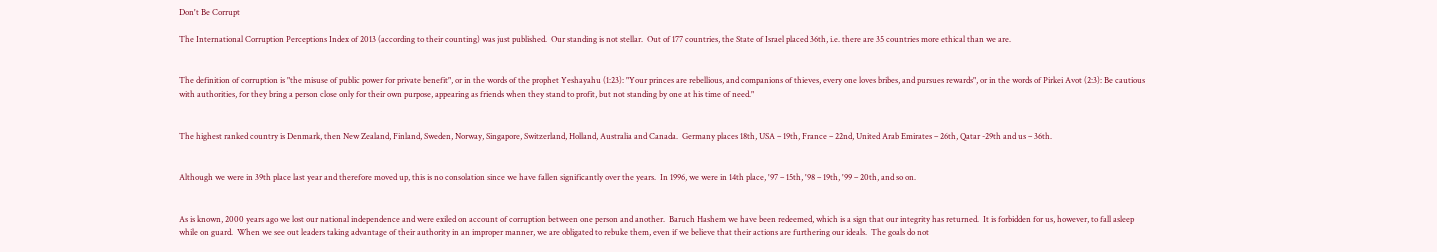Don't Be Corrupt

The International Corruption Perceptions Index of 2013 (according to their counting) was just published.  Our standing is not stellar.  Out of 177 countries, the State of Israel placed 36th, i.e. there are 35 countries more ethical than we are.


The definition of corruption is "the misuse of public power for private benefit", or in the words of the prophet Yeshayahu (1:23): "Your princes are rebellious, and companions of thieves, every one loves bribes, and pursues rewards", or in the words of Pirkei Avot (2:3): Be cautious with authorities, for they bring a person close only for their own purpose, appearing as friends when they stand to profit, but not standing by one at his time of need."


The highest ranked country is Denmark, then New Zealand, Finland, Sweden, Norway, Singapore, Switzerland, Holland, Australia and Canada.  Germany places 18th, USA – 19th, France – 22nd, United Arab Emirates – 26th, Qatar -29th and us – 36th.


Although we were in 39th place last year and therefore moved up, this is no consolation since we have fallen significantly over the years.  In 1996, we were in 14th place, '97 – 15th, '98 – 19th, '99 – 20th, and so on.


As is known, 2000 years ago we lost our national independence and were exiled on account of corruption between one person and another.  Baruch Hashem we have been redeemed, which is a sign that our integrity has returned.  It is forbidden for us, however, to fall asleep while on guard.  When we see out leaders taking advantage of their authority in an improper manner, we are obligated to rebuke them, even if we believe that their actions are furthering our ideals.  The goals do not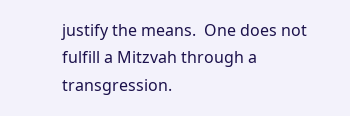justify the means.  One does not fulfill a Mitzvah through a transgression.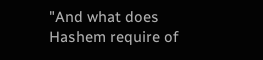"And what does Hashem require of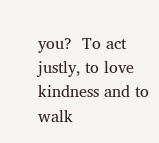you?  To act justly, to love kindness and to walk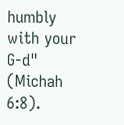humbly with your G-d" (Michah 6:8).